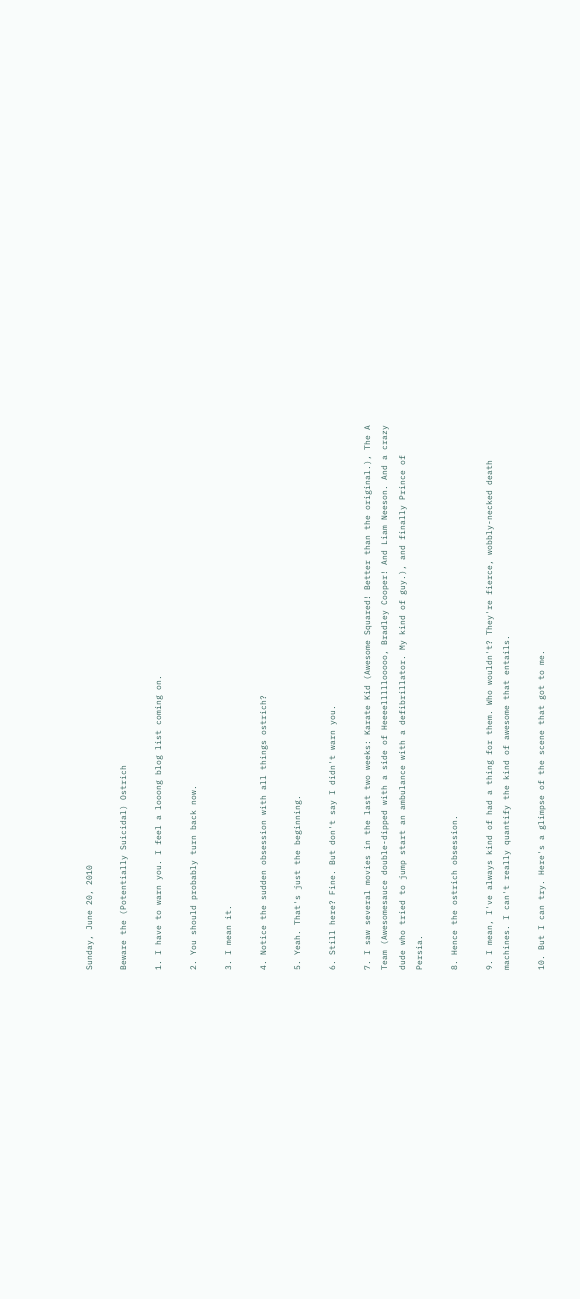Sunday, June 20, 2010

Beware the (Potentially Suicidal) Ostrich

1. I have to warn you. I feel a looong blog list coming on.

2. You should probably turn back now.

3. I mean it.

4. Notice the sudden obsession with all things ostrich?

5. Yeah. That's just the beginning.

6. Still here? Fine. But don't say I didn't warn you.

7. I saw several movies in the last two weeks: Karate Kid (Awesome Squared! Better than the original.), The A Team (Awesomesauce double-dipped with a side of Heeeelllllooooo, Bradley Cooper! And Liam Neeson. And a crazy dude who tried to jump start an ambulance with a defibrillator. My kind of guy.), and finally Prince of Persia.

8. Hence the ostrich obsession.

9. I mean, I've always kind of had a thing for them. Who wouldn't? They're fierce, wobbly-necked death machines. I can't really quantify the kind of awesome that entails.

10. But I can try. Here's a glimpse of the scene that got to me.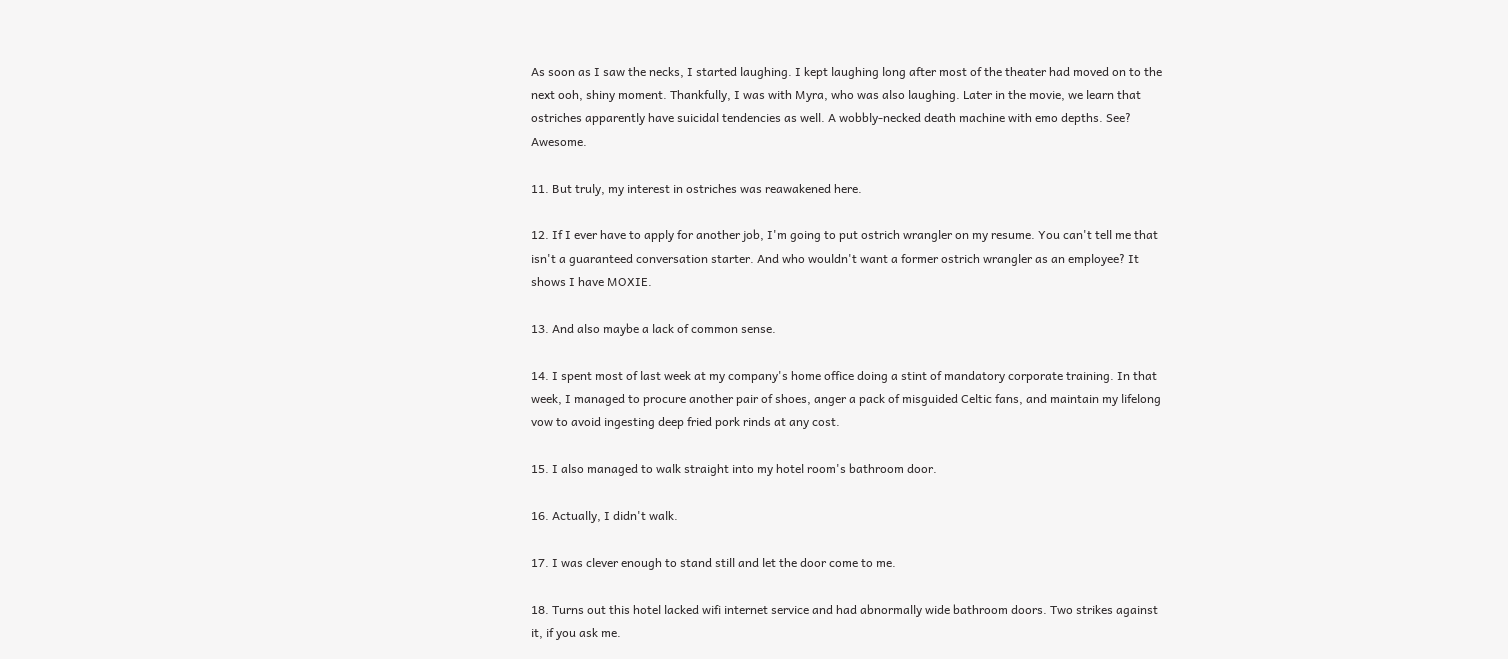As soon as I saw the necks, I started laughing. I kept laughing long after most of the theater had moved on to the next ooh, shiny moment. Thankfully, I was with Myra, who was also laughing. Later in the movie, we learn that ostriches apparently have suicidal tendencies as well. A wobbly-necked death machine with emo depths. See? Awesome.

11. But truly, my interest in ostriches was reawakened here.

12. If I ever have to apply for another job, I'm going to put ostrich wrangler on my resume. You can't tell me that isn't a guaranteed conversation starter. And who wouldn't want a former ostrich wrangler as an employee? It shows I have MOXIE.

13. And also maybe a lack of common sense.

14. I spent most of last week at my company's home office doing a stint of mandatory corporate training. In that week, I managed to procure another pair of shoes, anger a pack of misguided Celtic fans, and maintain my lifelong vow to avoid ingesting deep fried pork rinds at any cost.

15. I also managed to walk straight into my hotel room's bathroom door.

16. Actually, I didn't walk.

17. I was clever enough to stand still and let the door come to me.

18. Turns out this hotel lacked wifi internet service and had abnormally wide bathroom doors. Two strikes against it, if you ask me.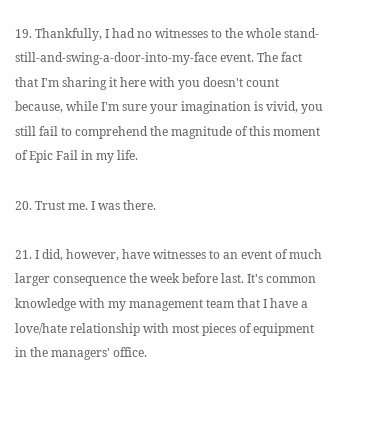19. Thankfully, I had no witnesses to the whole stand-still-and-swing-a-door-into-my-face event. The fact that I'm sharing it here with you doesn't count because, while I'm sure your imagination is vivid, you still fail to comprehend the magnitude of this moment of Epic Fail in my life.

20. Trust me. I was there.

21. I did, however, have witnesses to an event of much larger consequence the week before last. It's common knowledge with my management team that I have a love/hate relationship with most pieces of equipment in the managers' office.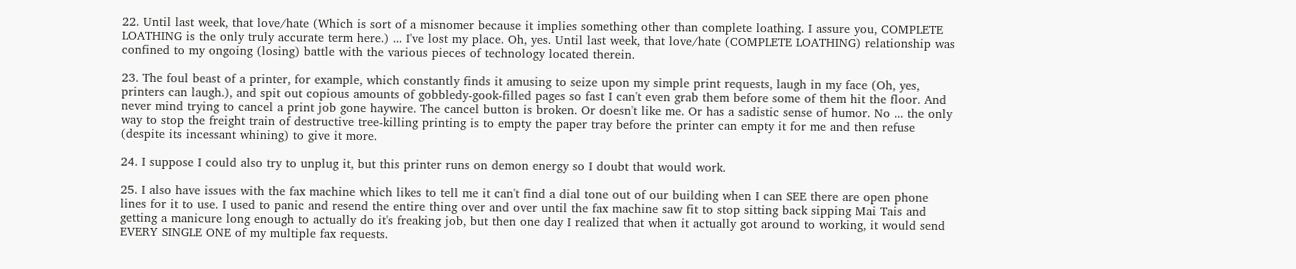22. Until last week, that love/hate (Which is sort of a misnomer because it implies something other than complete loathing. I assure you, COMPLETE LOATHING is the only truly accurate term here.) ... I've lost my place. Oh, yes. Until last week, that love/hate (COMPLETE LOATHING) relationship was confined to my ongoing (losing) battle with the various pieces of technology located therein.

23. The foul beast of a printer, for example, which constantly finds it amusing to seize upon my simple print requests, laugh in my face (Oh, yes, printers can laugh.), and spit out copious amounts of gobbledy-gook-filled pages so fast I can't even grab them before some of them hit the floor. And never mind trying to cancel a print job gone haywire. The cancel button is broken. Or doesn't like me. Or has a sadistic sense of humor. No ... the only way to stop the freight train of destructive tree-killing printing is to empty the paper tray before the printer can empty it for me and then refuse (despite its incessant whining) to give it more.

24. I suppose I could also try to unplug it, but this printer runs on demon energy so I doubt that would work.

25. I also have issues with the fax machine which likes to tell me it can't find a dial tone out of our building when I can SEE there are open phone lines for it to use. I used to panic and resend the entire thing over and over until the fax machine saw fit to stop sitting back sipping Mai Tais and getting a manicure long enough to actually do it's freaking job, but then one day I realized that when it actually got around to working, it would send EVERY SINGLE ONE of my multiple fax requests.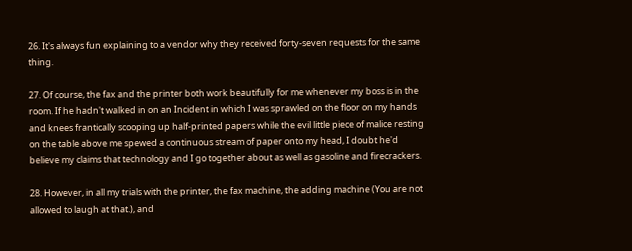26. It's always fun explaining to a vendor why they received forty-seven requests for the same thing.

27. Of course, the fax and the printer both work beautifully for me whenever my boss is in the room. If he hadn't walked in on an Incident in which I was sprawled on the floor on my hands and knees frantically scooping up half-printed papers while the evil little piece of malice resting on the table above me spewed a continuous stream of paper onto my head, I doubt he'd believe my claims that technology and I go together about as well as gasoline and firecrackers.

28. However, in all my trials with the printer, the fax machine, the adding machine (You are not allowed to laugh at that.), and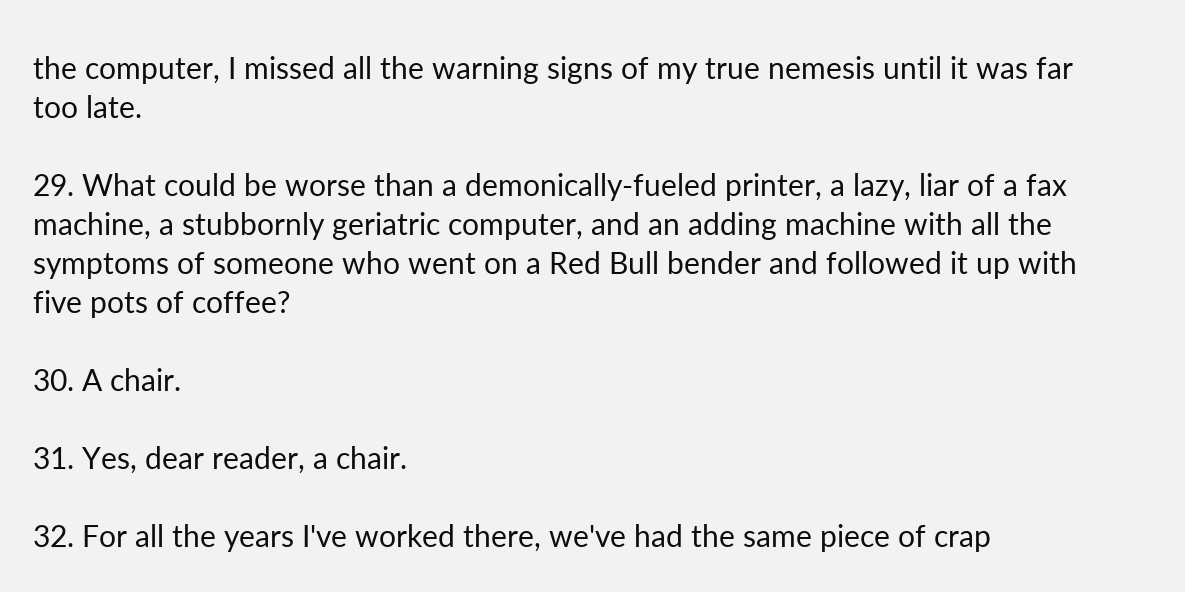the computer, I missed all the warning signs of my true nemesis until it was far too late.

29. What could be worse than a demonically-fueled printer, a lazy, liar of a fax machine, a stubbornly geriatric computer, and an adding machine with all the symptoms of someone who went on a Red Bull bender and followed it up with five pots of coffee?

30. A chair.

31. Yes, dear reader, a chair.

32. For all the years I've worked there, we've had the same piece of crap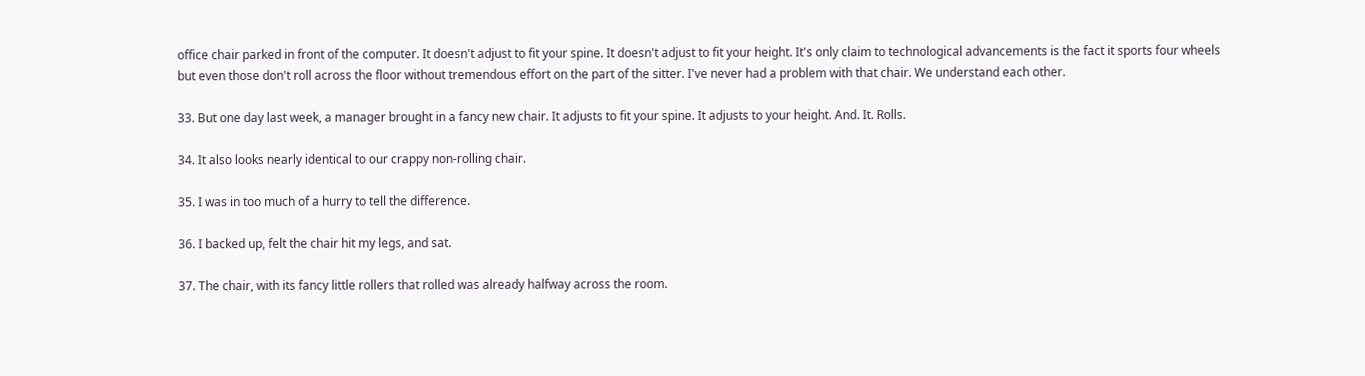office chair parked in front of the computer. It doesn't adjust to fit your spine. It doesn't adjust to fit your height. It's only claim to technological advancements is the fact it sports four wheels but even those don't roll across the floor without tremendous effort on the part of the sitter. I've never had a problem with that chair. We understand each other.

33. But one day last week, a manager brought in a fancy new chair. It adjusts to fit your spine. It adjusts to your height. And. It. Rolls.

34. It also looks nearly identical to our crappy non-rolling chair.

35. I was in too much of a hurry to tell the difference.

36. I backed up, felt the chair hit my legs, and sat.

37. The chair, with its fancy little rollers that rolled was already halfway across the room.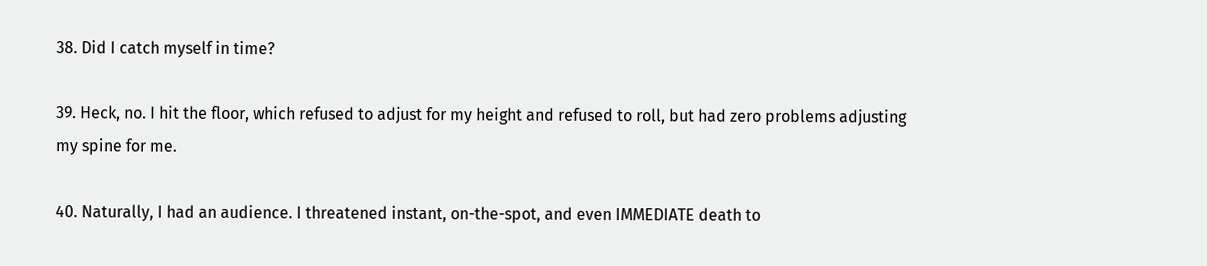38. Did I catch myself in time?

39. Heck, no. I hit the floor, which refused to adjust for my height and refused to roll, but had zero problems adjusting my spine for me.

40. Naturally, I had an audience. I threatened instant, on-the-spot, and even IMMEDIATE death to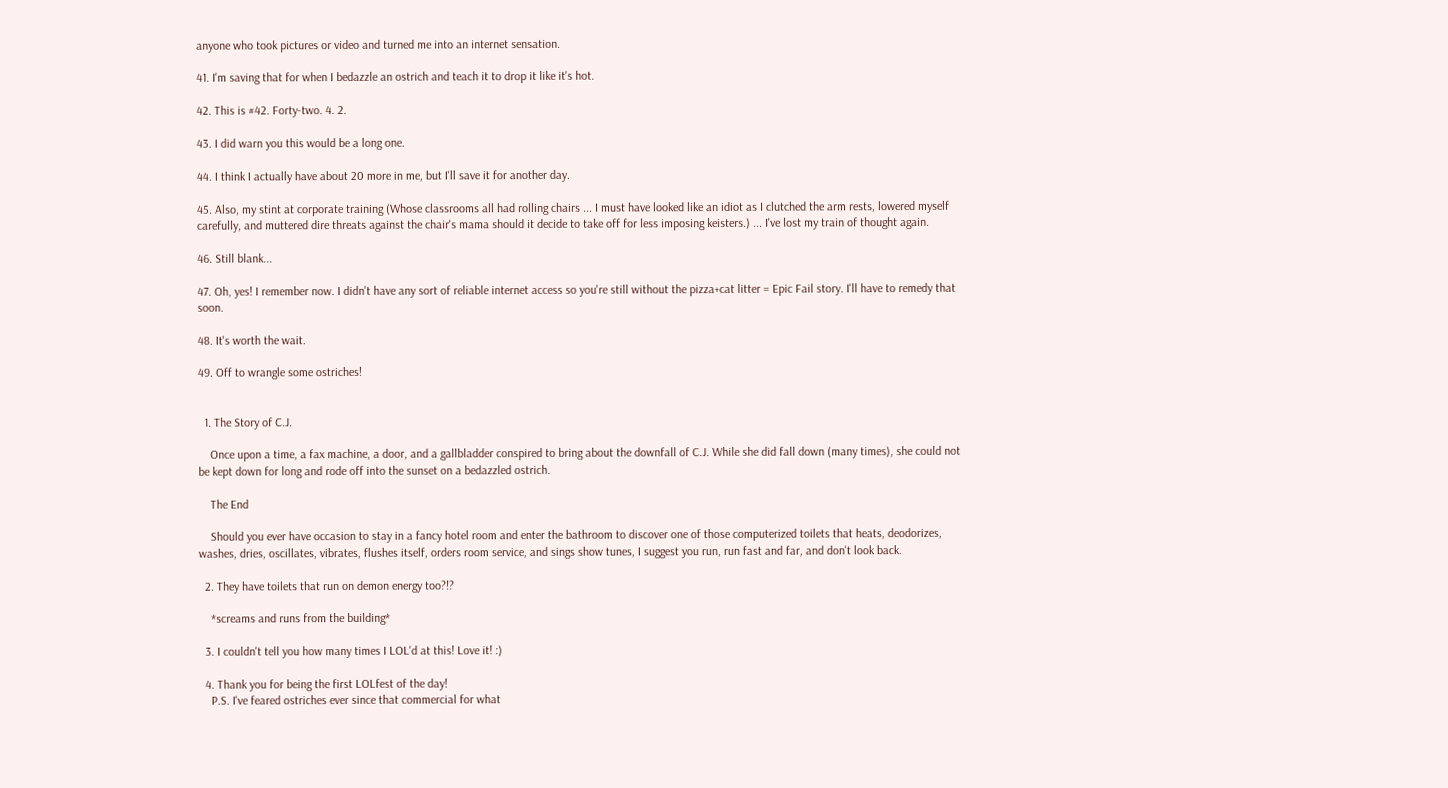anyone who took pictures or video and turned me into an internet sensation.

41. I'm saving that for when I bedazzle an ostrich and teach it to drop it like it's hot.

42. This is #42. Forty-two. 4. 2.

43. I did warn you this would be a long one.

44. I think I actually have about 20 more in me, but I'll save it for another day.

45. Also, my stint at corporate training (Whose classrooms all had rolling chairs ... I must have looked like an idiot as I clutched the arm rests, lowered myself carefully, and muttered dire threats against the chair's mama should it decide to take off for less imposing keisters.) ... I've lost my train of thought again.

46. Still blank...

47. Oh, yes! I remember now. I didn't have any sort of reliable internet access so you're still without the pizza+cat litter = Epic Fail story. I'll have to remedy that soon.

48. It's worth the wait.

49. Off to wrangle some ostriches!


  1. The Story of C.J.

    Once upon a time, a fax machine, a door, and a gallbladder conspired to bring about the downfall of C.J. While she did fall down (many times), she could not be kept down for long and rode off into the sunset on a bedazzled ostrich.

    The End

    Should you ever have occasion to stay in a fancy hotel room and enter the bathroom to discover one of those computerized toilets that heats, deodorizes, washes, dries, oscillates, vibrates, flushes itself, orders room service, and sings show tunes, I suggest you run, run fast and far, and don't look back.

  2. They have toilets that run on demon energy too?!?

    *screams and runs from the building*

  3. I couldn't tell you how many times I LOL'd at this! Love it! :)

  4. Thank you for being the first LOLfest of the day!
    P.S. I've feared ostriches ever since that commercial for what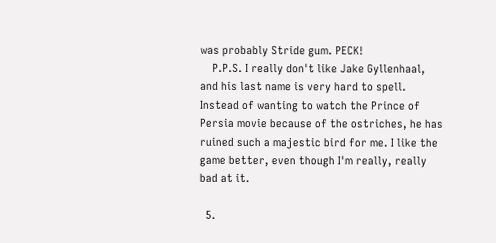was probably Stride gum. PECK!
    P.P.S. I really don't like Jake Gyllenhaal, and his last name is very hard to spell. Instead of wanting to watch the Prince of Persia movie because of the ostriches, he has ruined such a majestic bird for me. I like the game better, even though I'm really, really bad at it.

  5.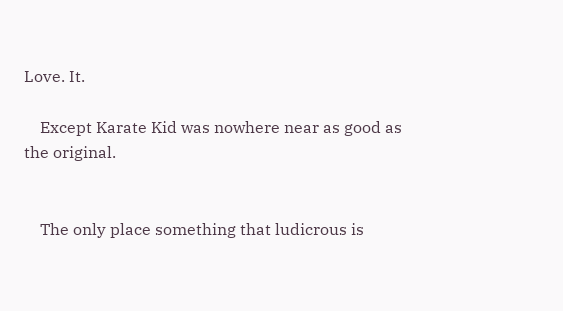Love. It.

    Except Karate Kid was nowhere near as good as the original.


    The only place something that ludicrous is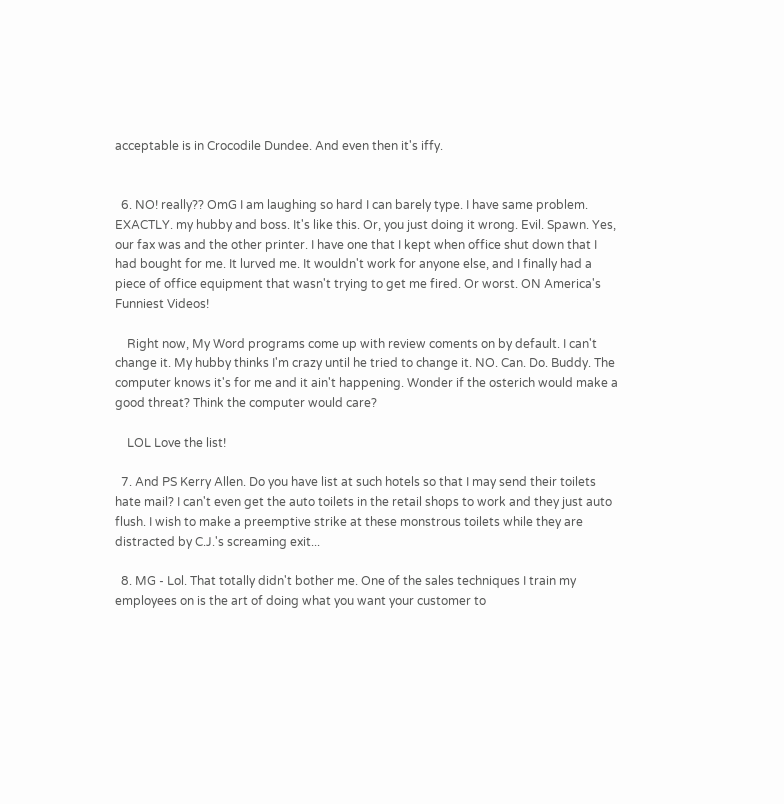acceptable is in Crocodile Dundee. And even then it's iffy.


  6. NO! really?? OmG I am laughing so hard I can barely type. I have same problem. EXACTLY. my hubby and boss. It's like this. Or, you just doing it wrong. Evil. Spawn. Yes, our fax was and the other printer. I have one that I kept when office shut down that I had bought for me. It lurved me. It wouldn't work for anyone else, and I finally had a piece of office equipment that wasn't trying to get me fired. Or worst. ON America's Funniest Videos!

    Right now, My Word programs come up with review coments on by default. I can't change it. My hubby thinks I'm crazy until he tried to change it. NO. Can. Do. Buddy. The computer knows it's for me and it ain't happening. Wonder if the osterich would make a good threat? Think the computer would care?

    LOL Love the list!

  7. And PS Kerry Allen. Do you have list at such hotels so that I may send their toilets hate mail? I can't even get the auto toilets in the retail shops to work and they just auto flush. I wish to make a preemptive strike at these monstrous toilets while they are distracted by C.J.'s screaming exit...

  8. MG - Lol. That totally didn't bother me. One of the sales techniques I train my employees on is the art of doing what you want your customer to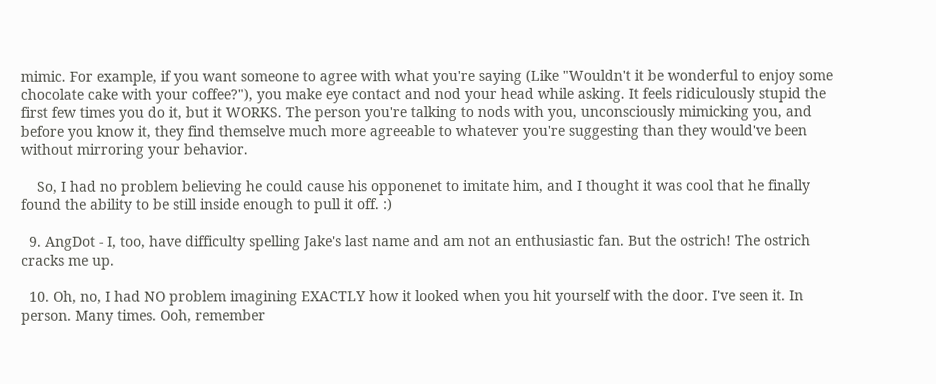mimic. For example, if you want someone to agree with what you're saying (Like "Wouldn't it be wonderful to enjoy some chocolate cake with your coffee?"), you make eye contact and nod your head while asking. It feels ridiculously stupid the first few times you do it, but it WORKS. The person you're talking to nods with you, unconsciously mimicking you, and before you know it, they find themselve much more agreeable to whatever you're suggesting than they would've been without mirroring your behavior.

    So, I had no problem believing he could cause his opponenet to imitate him, and I thought it was cool that he finally found the ability to be still inside enough to pull it off. :)

  9. AngDot - I, too, have difficulty spelling Jake's last name and am not an enthusiastic fan. But the ostrich! The ostrich cracks me up.

  10. Oh, no, I had NO problem imagining EXACTLY how it looked when you hit yourself with the door. I've seen it. In person. Many times. Ooh, remember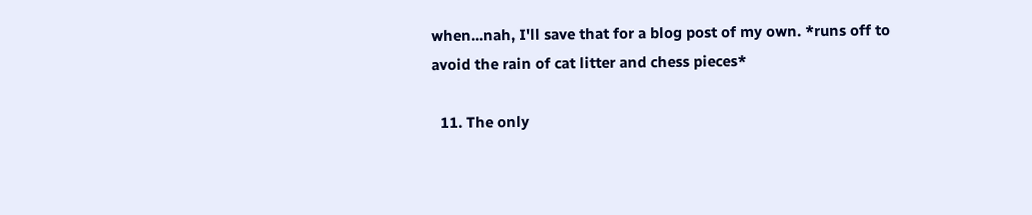when...nah, I'll save that for a blog post of my own. *runs off to avoid the rain of cat litter and chess pieces*

  11. The only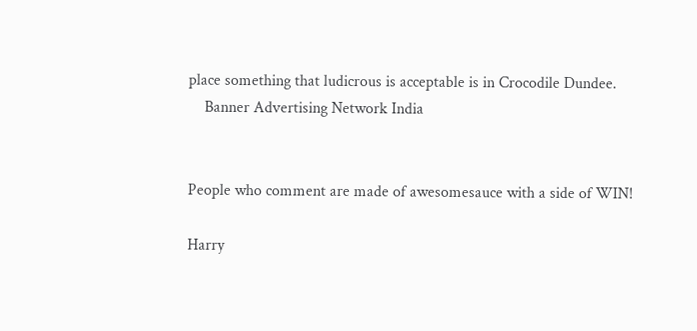place something that ludicrous is acceptable is in Crocodile Dundee.
    Banner Advertising Network India


People who comment are made of awesomesauce with a side of WIN!

Harry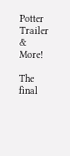Potter Trailer & More!

The final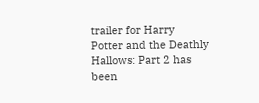trailer for Harry Potter and the Deathly Hallows: Part 2 has been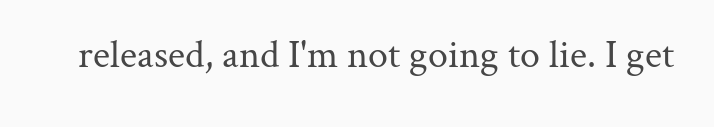released, and I'm not going to lie. I get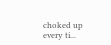choked up every ti...